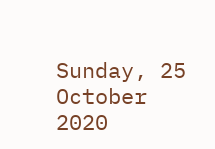Sunday, 25 October 2020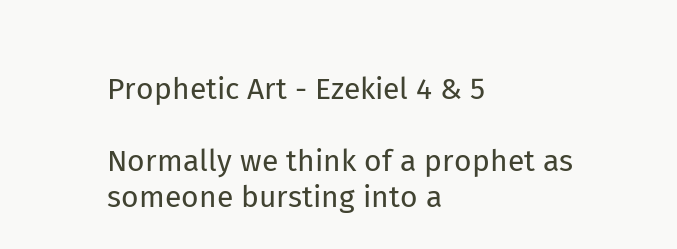Prophetic Art - Ezekiel 4 & 5

Normally we think of a prophet as someone bursting into a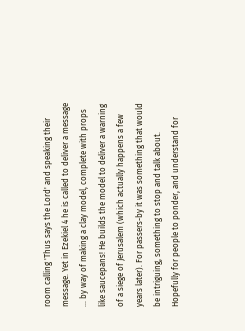room calling 'Thus says the Lord' and speaking their message. Yet in Ezekiel 4 he is called to deliver a message ... by way of making a clay model, complete with props like saucepans! He builds the model to deliver a warning of a siege of Jerusalem (which actually happens a few years later). For passers-by it was something that would be intriguing, something to stop and talk about. Hopefully for people to ponder, and understand for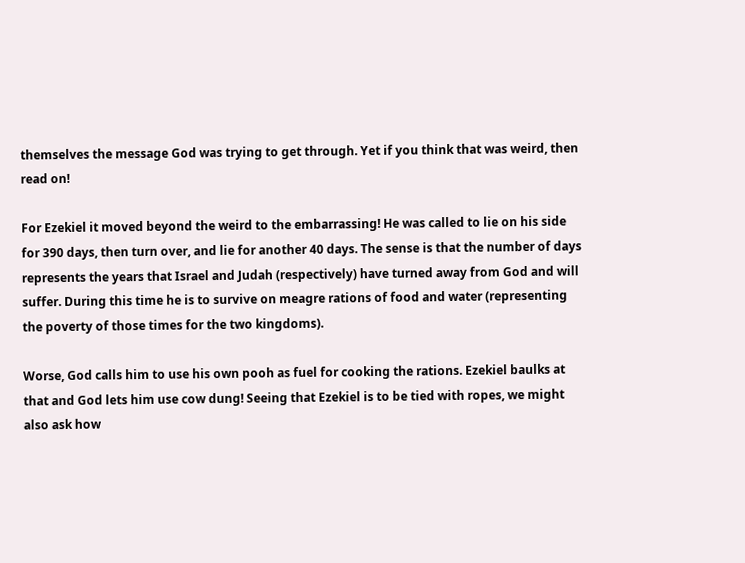themselves the message God was trying to get through. Yet if you think that was weird, then read on!

For Ezekiel it moved beyond the weird to the embarrassing! He was called to lie on his side for 390 days, then turn over, and lie for another 40 days. The sense is that the number of days represents the years that Israel and Judah (respectively) have turned away from God and will suffer. During this time he is to survive on meagre rations of food and water (representing the poverty of those times for the two kingdoms).

Worse, God calls him to use his own pooh as fuel for cooking the rations. Ezekiel baulks at that and God lets him use cow dung! Seeing that Ezekiel is to be tied with ropes, we might also ask how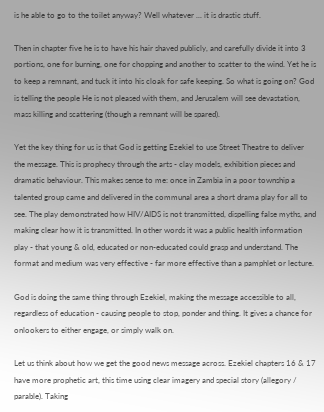is he able to go to the toilet anyway? Well whatever ... it is drastic stuff.

Then in chapter five he is to have his hair shaved publicly, and carefully divide it into 3 portions, one for burning, one for chopping and another to scatter to the wind. Yet he is to keep a remnant, and tuck it into his cloak for safe keeping. So what is going on? God is telling the people He is not pleased with them, and Jerusalem will see devastation, mass killing and scattering (though a remnant will be spared).

Yet the key thing for us is that God is getting Ezekiel to use Street Theatre to deliver the message. This is prophecy through the arts - clay models, exhibition pieces and dramatic behaviour. This makes sense to me: once in Zambia in a poor township a talented group came and delivered in the communal area a short drama play for all to see. The play demonstrated how HIV/AIDS is not transmitted, dispelling false myths, and making clear how it is transmitted. In other words it was a public health information play - that young & old, educated or non-educated could grasp and understand. The format and medium was very effective - far more effective than a pamphlet or lecture.

God is doing the same thing through Ezekiel, making the message accessible to all, regardless of education - causing people to stop, ponder and thing. It gives a chance for onlookers to either engage, or simply walk on.

Let us think about how we get the good news message across. Ezekiel chapters 16 & 17 have more prophetic art, this time using clear imagery and special story (allegory / parable). Taking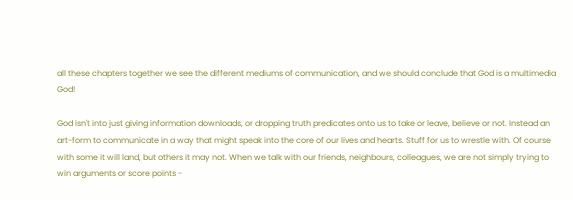all these chapters together we see the different mediums of communication, and we should conclude that God is a multimedia God!

God isn't into just giving information downloads, or dropping truth predicates onto us to take or leave, believe or not. Instead an art-form to communicate in a way that might speak into the core of our lives and hearts. Stuff for us to wrestle with. Of course with some it will land, but others it may not. When we talk with our friends, neighbours, colleagues, we are not simply trying to win arguments or score points -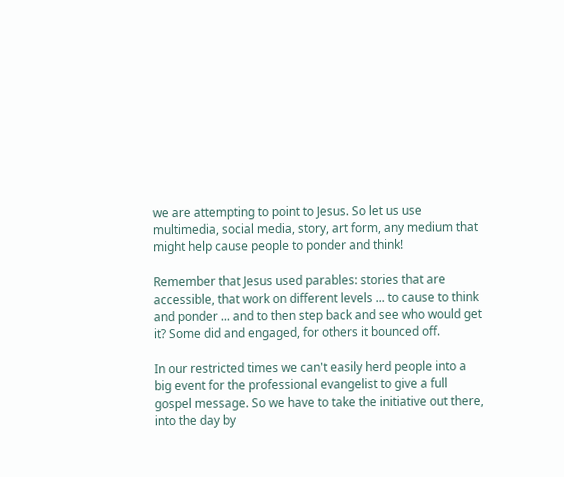we are attempting to point to Jesus. So let us use multimedia, social media, story, art form, any medium that might help cause people to ponder and think!

Remember that Jesus used parables: stories that are accessible, that work on different levels ... to cause to think and ponder ... and to then step back and see who would get it? Some did and engaged, for others it bounced off.

In our restricted times we can't easily herd people into a big event for the professional evangelist to give a full gospel message. So we have to take the initiative out there, into the day by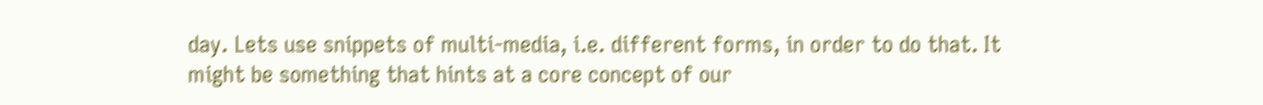day. Lets use snippets of multi-media, i.e. different forms, in order to do that. It might be something that hints at a core concept of our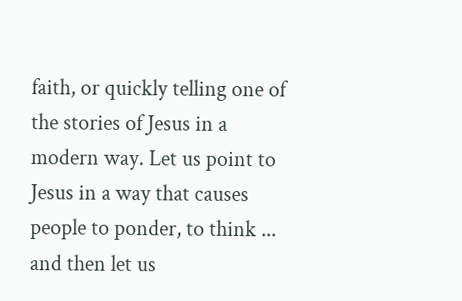faith, or quickly telling one of the stories of Jesus in a modern way. Let us point to Jesus in a way that causes people to ponder, to think ... and then let us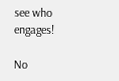see who engages!

No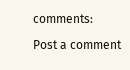comments:

Post a comment